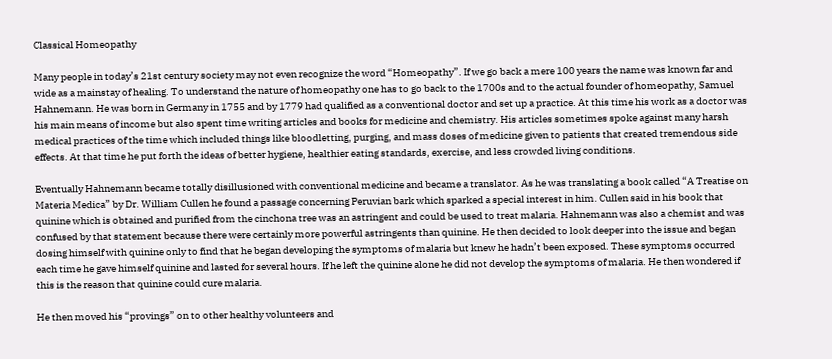Classical Homeopathy

Many people in today’s 21st century society may not even recognize the word “Homeopathy”. If we go back a mere 100 years the name was known far and wide as a mainstay of healing. To understand the nature of homeopathy one has to go back to the 1700s and to the actual founder of homeopathy, Samuel Hahnemann. He was born in Germany in 1755 and by 1779 had qualified as a conventional doctor and set up a practice. At this time his work as a doctor was his main means of income but also spent time writing articles and books for medicine and chemistry. His articles sometimes spoke against many harsh medical practices of the time which included things like bloodletting, purging, and mass doses of medicine given to patients that created tremendous side effects. At that time he put forth the ideas of better hygiene, healthier eating standards, exercise, and less crowded living conditions.

Eventually Hahnemann became totally disillusioned with conventional medicine and became a translator. As he was translating a book called “A Treatise on Materia Medica” by Dr. William Cullen he found a passage concerning Peruvian bark which sparked a special interest in him. Cullen said in his book that quinine which is obtained and purified from the cinchona tree was an astringent and could be used to treat malaria. Hahnemann was also a chemist and was confused by that statement because there were certainly more powerful astringents than quinine. He then decided to look deeper into the issue and began dosing himself with quinine only to find that he began developing the symptoms of malaria but knew he hadn’t been exposed. These symptoms occurred each time he gave himself quinine and lasted for several hours. If he left the quinine alone he did not develop the symptoms of malaria. He then wondered if this is the reason that quinine could cure malaria.

He then moved his “provings” on to other healthy volunteers and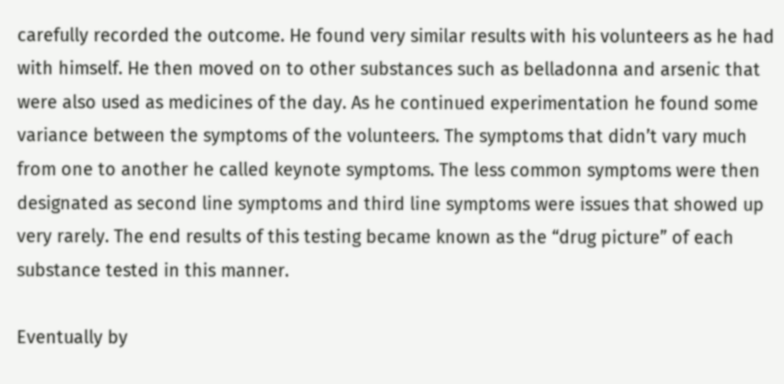carefully recorded the outcome. He found very similar results with his volunteers as he had with himself. He then moved on to other substances such as belladonna and arsenic that were also used as medicines of the day. As he continued experimentation he found some variance between the symptoms of the volunteers. The symptoms that didn’t vary much from one to another he called keynote symptoms. The less common symptoms were then designated as second line symptoms and third line symptoms were issues that showed up very rarely. The end results of this testing became known as the “drug picture” of each substance tested in this manner.

Eventually by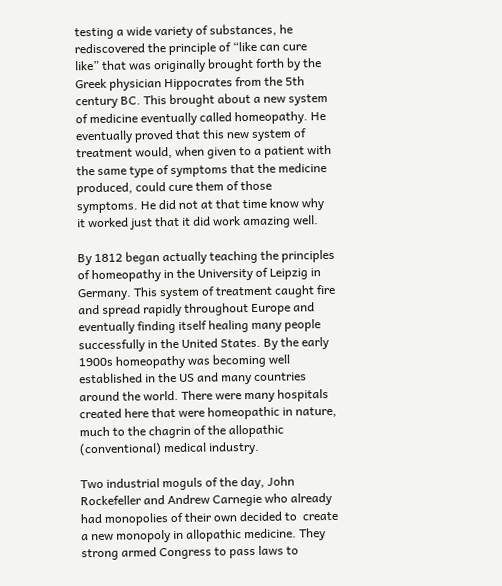testing a wide variety of substances, he rediscovered the principle of “like can cure like” that was originally brought forth by the Greek physician Hippocrates from the 5th century BC. This brought about a new system of medicine eventually called homeopathy. He eventually proved that this new system of treatment would, when given to a patient with the same type of symptoms that the medicine produced, could cure them of those symptoms. He did not at that time know why it worked just that it did work amazing well.

By 1812 began actually teaching the principles of homeopathy in the University of Leipzig in Germany. This system of treatment caught fire and spread rapidly throughout Europe and eventually finding itself healing many people successfully in the United States. By the early 1900s homeopathy was becoming well established in the US and many countries around the world. There were many hospitals created here that were homeopathic in nature, much to the chagrin of the allopathic (conventional) medical industry.

Two industrial moguls of the day, John Rockefeller and Andrew Carnegie who already had monopolies of their own decided to  create a new monopoly in allopathic medicine. They strong armed Congress to pass laws to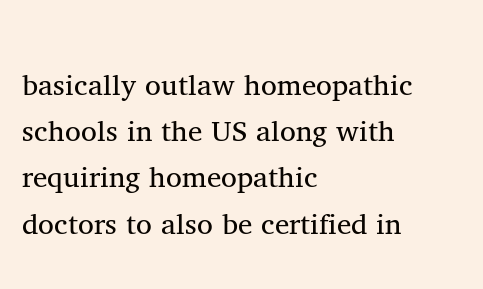basically outlaw homeopathic schools in the US along with requiring homeopathic doctors to also be certified in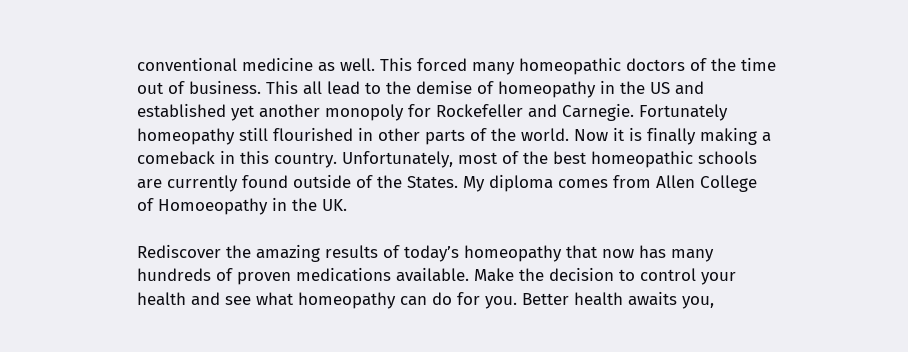conventional medicine as well. This forced many homeopathic doctors of the time out of business. This all lead to the demise of homeopathy in the US and established yet another monopoly for Rockefeller and Carnegie. Fortunately homeopathy still flourished in other parts of the world. Now it is finally making a comeback in this country. Unfortunately, most of the best homeopathic schools are currently found outside of the States. My diploma comes from Allen College of Homoeopathy in the UK.

Rediscover the amazing results of today’s homeopathy that now has many hundreds of proven medications available. Make the decision to control your health and see what homeopathy can do for you. Better health awaits you,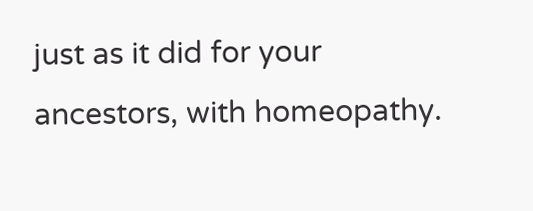just as it did for your ancestors, with homeopathy.